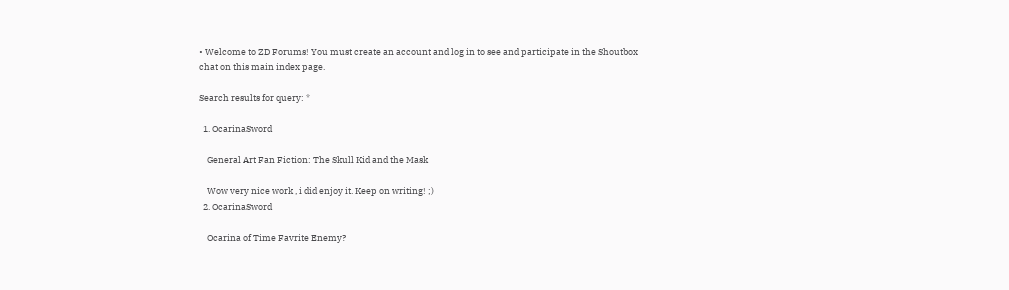• Welcome to ZD Forums! You must create an account and log in to see and participate in the Shoutbox chat on this main index page.

Search results for query: *

  1. OcarinaSword

    General Art Fan Fiction: The Skull Kid and the Mask

    Wow very nice work , i did enjoy it. Keep on writing! ;)
  2. OcarinaSword

    Ocarina of Time Favrite Enemy?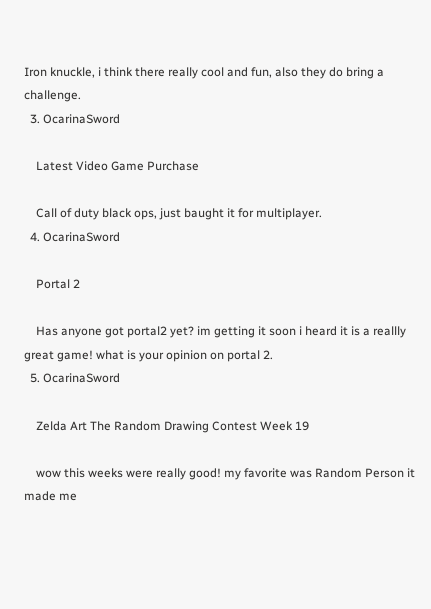Iron knuckle, i think there really cool and fun, also they do bring a challenge.
  3. OcarinaSword

    Latest Video Game Purchase

    Call of duty black ops, just baught it for multiplayer.
  4. OcarinaSword

    Portal 2

    Has anyone got portal2 yet? im getting it soon i heard it is a reallly great game! what is your opinion on portal 2.
  5. OcarinaSword

    Zelda Art The Random Drawing Contest Week 19

    wow this weeks were really good! my favorite was Random Person it made me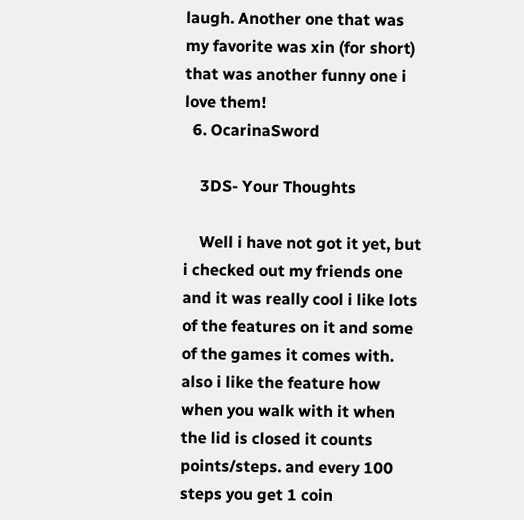laugh. Another one that was my favorite was xin (for short) that was another funny one i love them!
  6. OcarinaSword

    3DS- Your Thoughts

    Well i have not got it yet, but i checked out my friends one and it was really cool i like lots of the features on it and some of the games it comes with. also i like the feature how when you walk with it when the lid is closed it counts points/steps. and every 100 steps you get 1 coin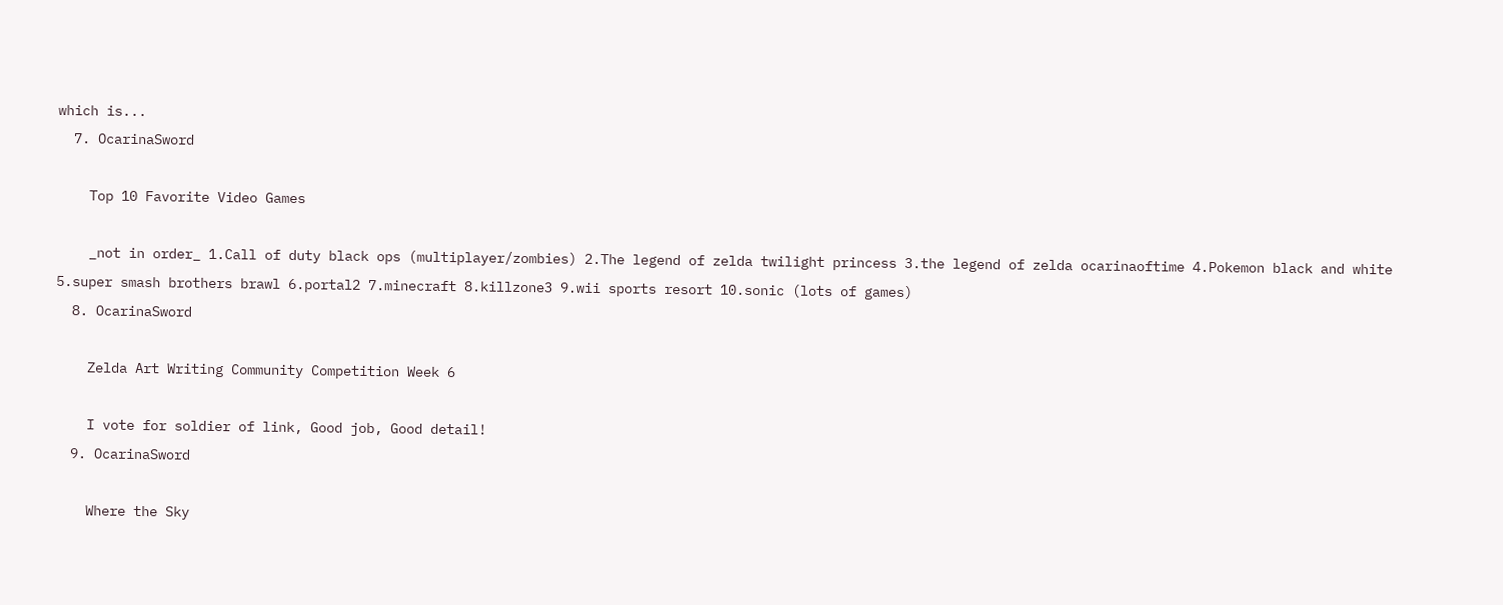which is...
  7. OcarinaSword

    Top 10 Favorite Video Games

    _not in order_ 1.Call of duty black ops (multiplayer/zombies) 2.The legend of zelda twilight princess 3.the legend of zelda ocarinaoftime 4.Pokemon black and white 5.super smash brothers brawl 6.portal2 7.minecraft 8.killzone3 9.wii sports resort 10.sonic (lots of games)
  8. OcarinaSword

    Zelda Art Writing Community Competition Week 6

    I vote for soldier of link, Good job, Good detail!
  9. OcarinaSword

    Where the Sky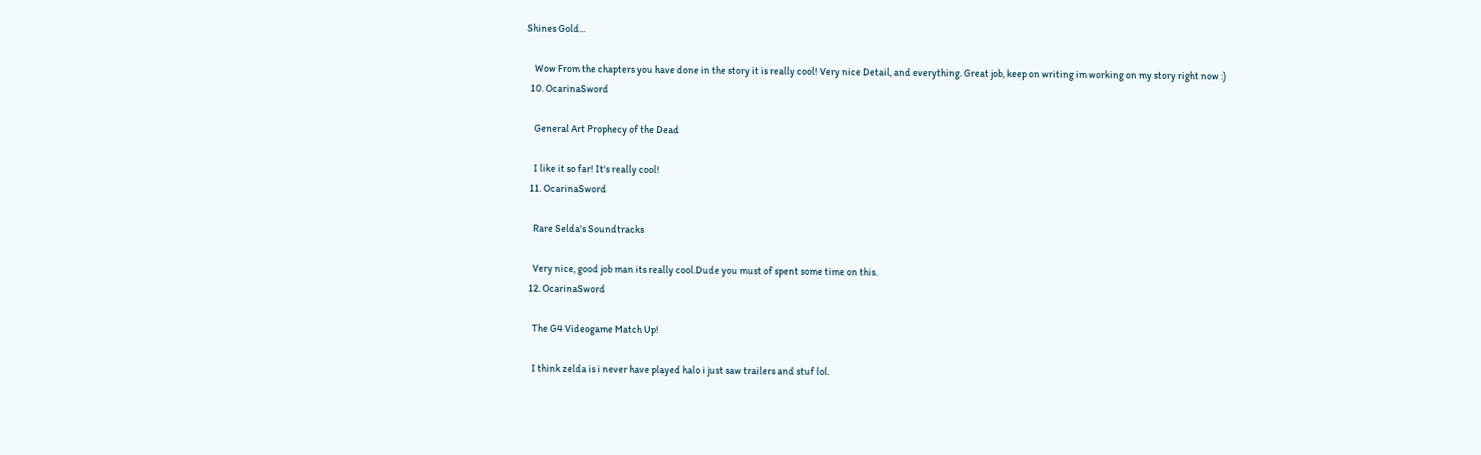Shines Gold...

    Wow From the chapters you have done in the story it is really cool! Very nice Detail, and everything. Great job, keep on writing im working on my story right now :)
  10. OcarinaSword

    General Art Prophecy of the Dead

    I like it so far! It's really cool!
  11. OcarinaSword

    Rare Selda's Soundtracks

    Very nice, good job man its really cool.Dude you must of spent some time on this.
  12. OcarinaSword

    The G4 Videogame Match Up!

    I think zelda is i never have played halo i just saw trailers and stuf lol.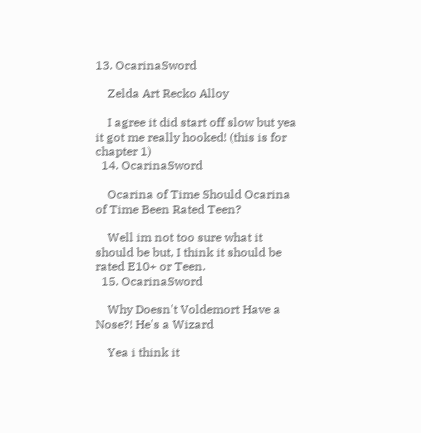13. OcarinaSword

    Zelda Art Recko Alloy

    I agree it did start off slow but yea it got me really hooked! (this is for chapter 1)
  14. OcarinaSword

    Ocarina of Time Should Ocarina of Time Been Rated Teen?

    Well im not too sure what it should be but, I think it should be rated E10+ or Teen.
  15. OcarinaSword

    Why Doesn't Voldemort Have a Nose?! He's a Wizard

    Yea i think it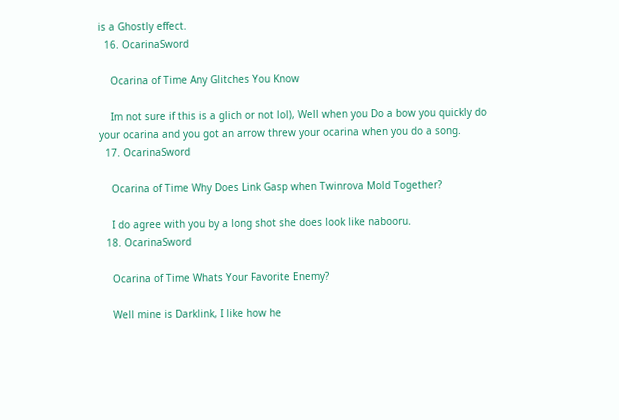is a Ghostly effect.
  16. OcarinaSword

    Ocarina of Time Any Glitches You Know

    Im not sure if this is a glich or not lol), Well when you Do a bow you quickly do your ocarina and you got an arrow threw your ocarina when you do a song.
  17. OcarinaSword

    Ocarina of Time Why Does Link Gasp when Twinrova Mold Together?

    I do agree with you by a long shot she does look like nabooru.
  18. OcarinaSword

    Ocarina of Time Whats Your Favorite Enemy?

    Well mine is Darklink, I like how he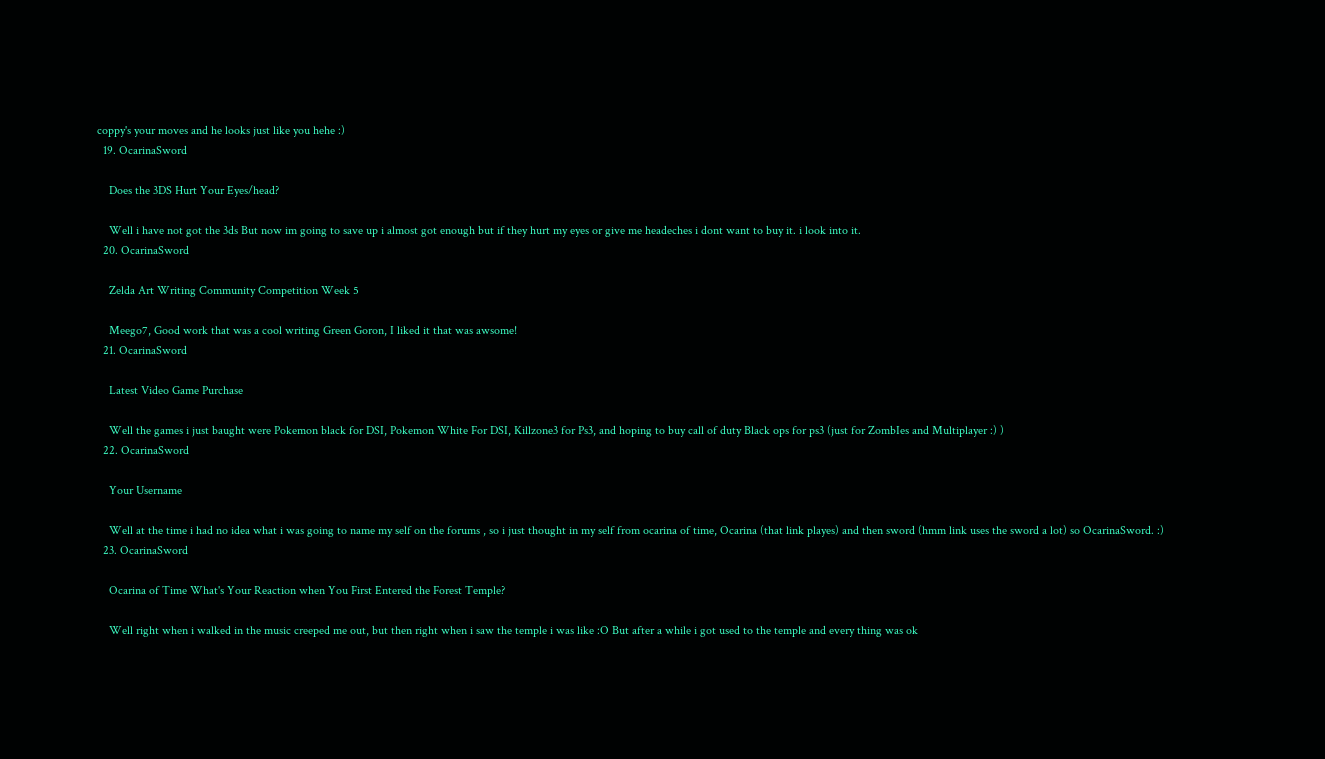coppy's your moves and he looks just like you hehe :)
  19. OcarinaSword

    Does the 3DS Hurt Your Eyes/head?

    Well i have not got the 3ds But now im going to save up i almost got enough but if they hurt my eyes or give me headeches i dont want to buy it. i look into it.
  20. OcarinaSword

    Zelda Art Writing Community Competition Week 5

    Meego7, Good work that was a cool writing Green Goron, I liked it that was awsome!
  21. OcarinaSword

    Latest Video Game Purchase

    Well the games i just baught were Pokemon black for DSI, Pokemon White For DSI, Killzone3 for Ps3, and hoping to buy call of duty Black ops for ps3 (just for ZombIes and Multiplayer :) )
  22. OcarinaSword

    Your Username

    Well at the time i had no idea what i was going to name my self on the forums , so i just thought in my self from ocarina of time, Ocarina (that link playes) and then sword (hmm link uses the sword a lot) so OcarinaSword. :)
  23. OcarinaSword

    Ocarina of Time What's Your Reaction when You First Entered the Forest Temple?

    Well right when i walked in the music creeped me out, but then right when i saw the temple i was like :O But after a while i got used to the temple and every thing was ok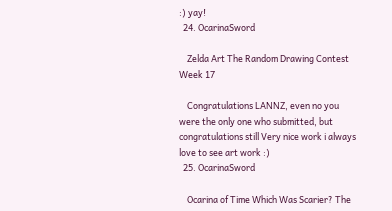:) yay!
  24. OcarinaSword

    Zelda Art The Random Drawing Contest Week 17

    Congratulations LANNZ, even no you were the only one who submitted, but congratulations still Very nice work i always love to see art work :)
  25. OcarinaSword

    Ocarina of Time Which Was Scarier? The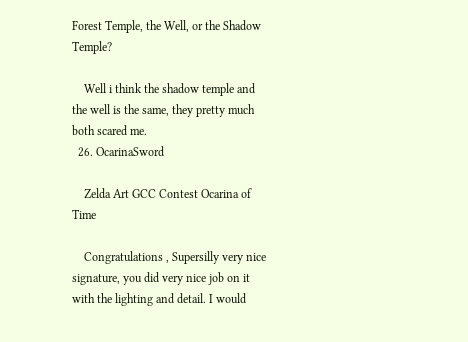Forest Temple, the Well, or the Shadow Temple?

    Well i think the shadow temple and the well is the same, they pretty much both scared me.
  26. OcarinaSword

    Zelda Art GCC Contest Ocarina of Time

    Congratulations , Supersilly very nice signature, you did very nice job on it with the lighting and detail. I would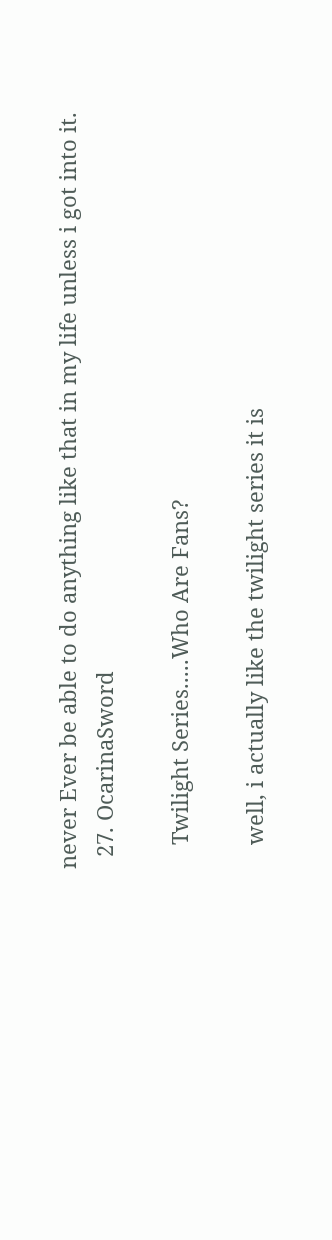never Ever be able to do anything like that in my life unless i got into it.
  27. OcarinaSword

    Twilight Series.....Who Are Fans?

    well, i actually like the twilight series it is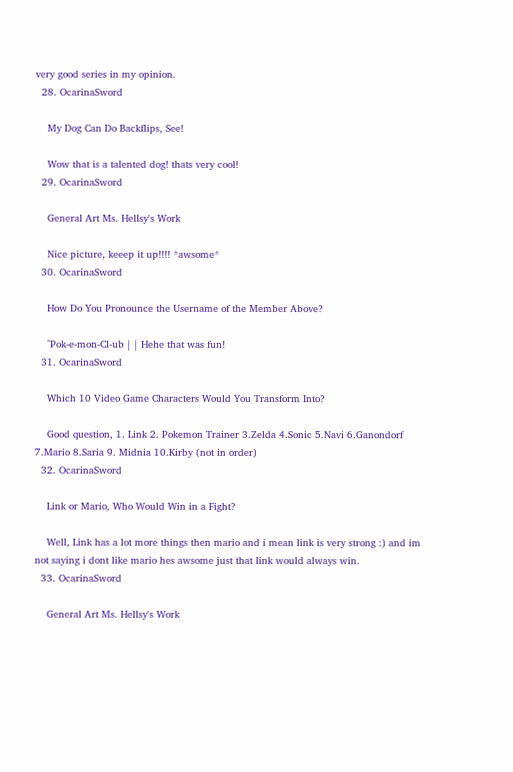very good series in my opinion.
  28. OcarinaSword

    My Dog Can Do Backflips, See!

    Wow that is a talented dog! thats very cool!
  29. OcarinaSword

    General Art Ms. Hellsy's Work

    Nice picture, keeep it up!!!! *awsome*
  30. OcarinaSword

    How Do You Pronounce the Username of the Member Above?

    ^Pok-e-mon-Cl-ub | | Hehe that was fun!
  31. OcarinaSword

    Which 10 Video Game Characters Would You Transform Into?

    Good question, 1. Link 2. Pokemon Trainer 3.Zelda 4.Sonic 5.Navi 6.Ganondorf 7.Mario 8.Saria 9. Midnia 10.Kirby (not in order)
  32. OcarinaSword

    Link or Mario, Who Would Win in a Fight?

    Well, Link has a lot more things then mario and i mean link is very strong :) and im not saying i dont like mario hes awsome just that link would always win.
  33. OcarinaSword

    General Art Ms. Hellsy's Work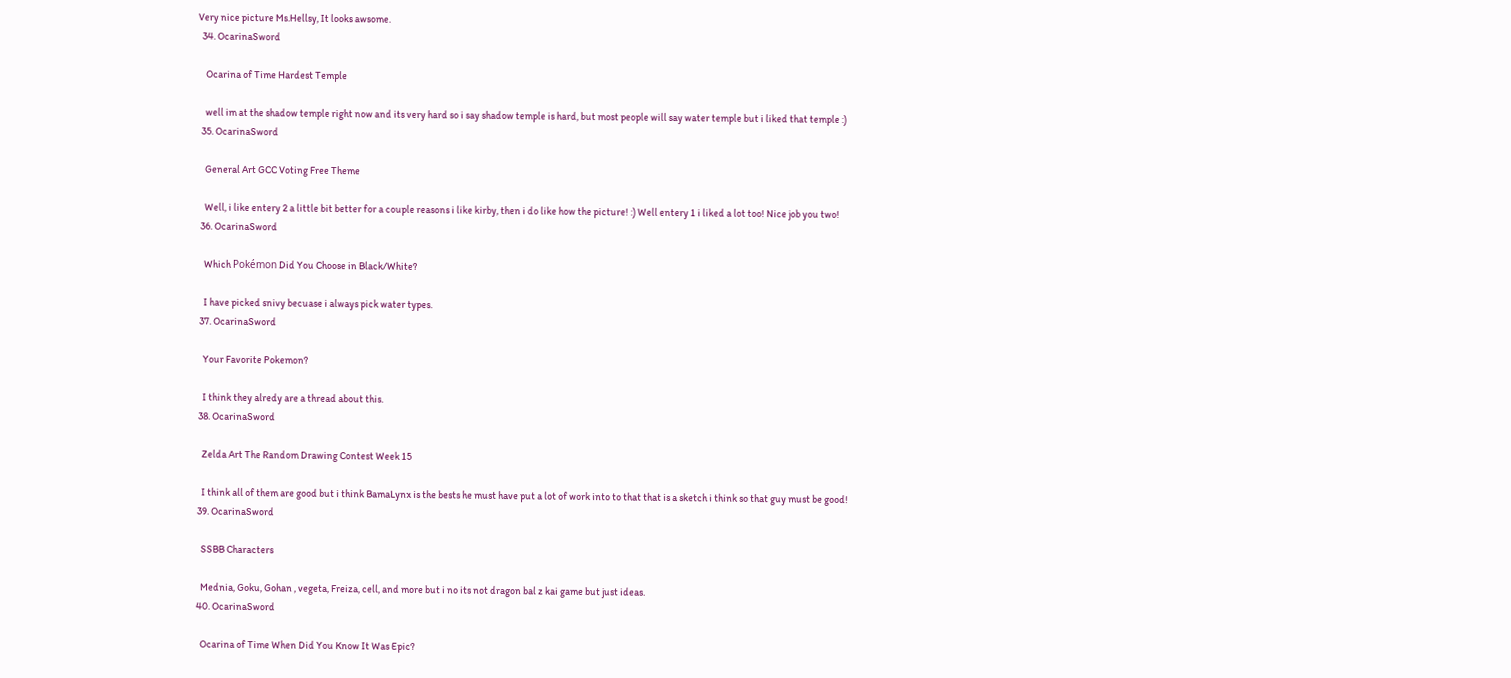Very nice picture Ms.Hellsy, It looks awsome.
  34. OcarinaSword

    Ocarina of Time Hardest Temple

    well im at the shadow temple right now and its very hard so i say shadow temple is hard, but most people will say water temple but i liked that temple :)
  35. OcarinaSword

    General Art GCC Voting Free Theme

    Well, i like entery 2 a little bit better for a couple reasons i like kirby, then i do like how the picture! :) Well entery 1 i liked a lot too! Nice job you two!
  36. OcarinaSword

    Which Pokémon Did You Choose in Black/White?

    I have picked snivy becuase i always pick water types.
  37. OcarinaSword

    Your Favorite Pokemon?

    I think they alredy are a thread about this.
  38. OcarinaSword

    Zelda Art The Random Drawing Contest Week 15

    I think all of them are good but i think BamaLynx is the bests he must have put a lot of work into to that that is a sketch i think so that guy must be good!
  39. OcarinaSword

    SSBB Characters

    Mednia, Goku, Gohan , vegeta, Freiza, cell, and more but i no its not dragon bal z kai game but just ideas.
  40. OcarinaSword

    Ocarina of Time When Did You Know It Was Epic?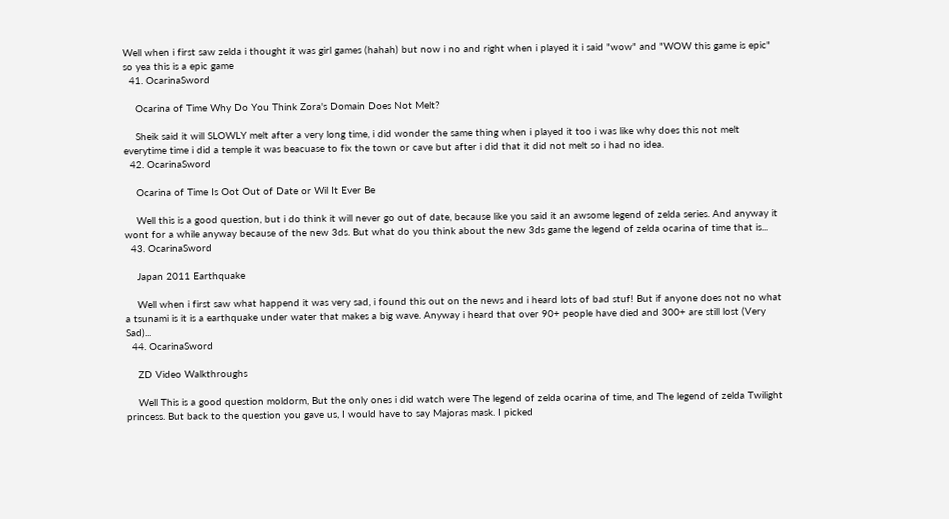Well when i first saw zelda i thought it was girl games (hahah) but now i no and right when i played it i said "wow" and "WOW this game is epic" so yea this is a epic game
  41. OcarinaSword

    Ocarina of Time Why Do You Think Zora's Domain Does Not Melt?

    Sheik said it will SLOWLY melt after a very long time, i did wonder the same thing when i played it too i was like why does this not melt everytime time i did a temple it was beacuase to fix the town or cave but after i did that it did not melt so i had no idea.
  42. OcarinaSword

    Ocarina of Time Is Oot Out of Date or Wil It Ever Be

    Well this is a good question, but i do think it will never go out of date, because like you said it an awsome legend of zelda series. And anyway it wont for a while anyway because of the new 3ds. But what do you think about the new 3ds game the legend of zelda ocarina of time that is...
  43. OcarinaSword

    Japan 2011 Earthquake

    Well when i first saw what happend it was very sad, i found this out on the news and i heard lots of bad stuf! But if anyone does not no what a tsunami is it is a earthquake under water that makes a big wave. Anyway i heard that over 90+ people have died and 300+ are still lost (Very Sad)...
  44. OcarinaSword

    ZD Video Walkthroughs

    Well This is a good question moldorm, But the only ones i did watch were The legend of zelda ocarina of time, and The legend of zelda Twilight princess. But back to the question you gave us, I would have to say Majoras mask. I picked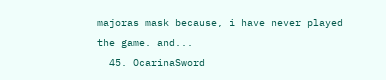majoras mask because, i have never played the game. and...
  45. OcarinaSword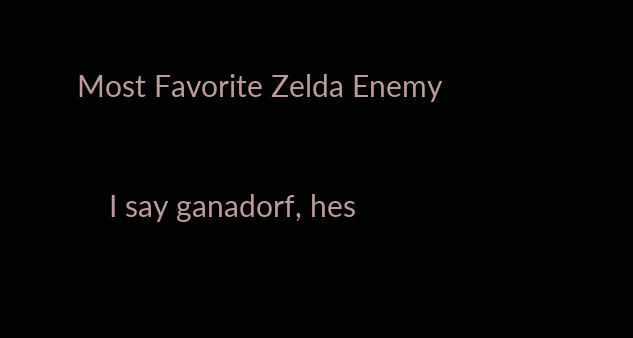Most Favorite Zelda Enemy

    I say ganadorf, hes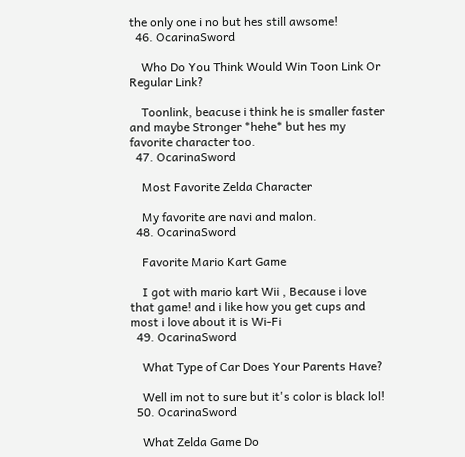the only one i no but hes still awsome!
  46. OcarinaSword

    Who Do You Think Would Win Toon Link Or Regular Link?

    Toonlink, beacuse i think he is smaller faster and maybe Stronger *hehe* but hes my favorite character too.
  47. OcarinaSword

    Most Favorite Zelda Character

    My favorite are navi and malon.
  48. OcarinaSword

    Favorite Mario Kart Game

    I got with mario kart Wii , Because i love that game! and i like how you get cups and most i love about it is Wi-Fi
  49. OcarinaSword

    What Type of Car Does Your Parents Have?

    Well im not to sure but it's color is black lol!
  50. OcarinaSword

    What Zelda Game Do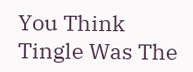You Think Tingle Was The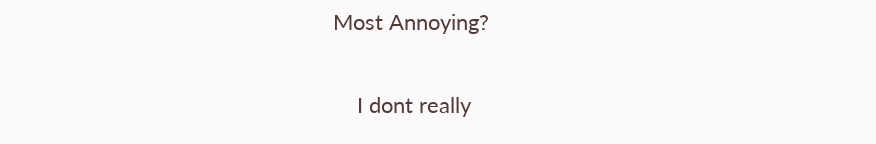Most Annoying?

    I dont really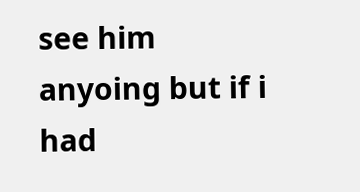see him anyoing but if i had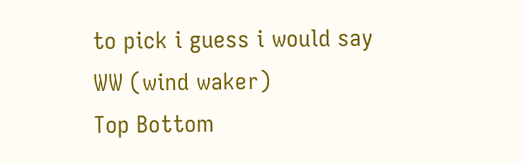to pick i guess i would say WW (wind waker)
Top Bottom